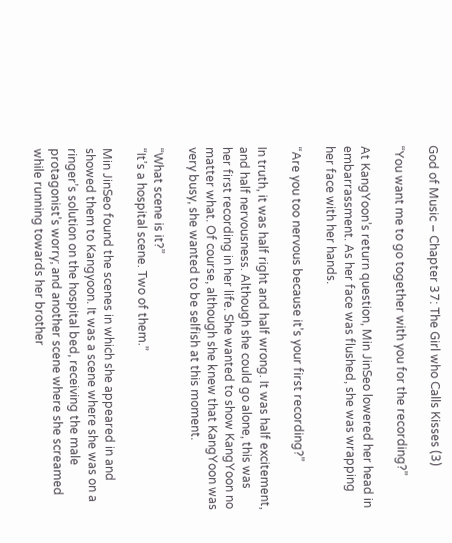God of Music – Chapter 37: The Girl who Calls Kisses (3)

“You want me to go together with you for the recording?”

At KangYoon’s return question, Min JinSeo lowered her head in embarrassment. As her face was flushed, she was wrapping her face with her hands.

“Are you too nervous because it’s your first recording?”

In truth, it was half right and half wrong. It was half excitement, and half nervousness. Although she could go alone, this was her first recording in her life. She wanted to show KangYoon no matter what. Of course, although she knew that KangYoon was very busy, she wanted to be selfish at this moment.

“What scene is it?”
“It’s a hospital scene. Two of them.”

Min JinSeo found the scenes in which she appeared in and showed them to Kangyoon. It was a scene where she was on a ringer’s solution on the hospital bed, receiving the male protagonist’s worry; and another scene where she screamed while running towards her brother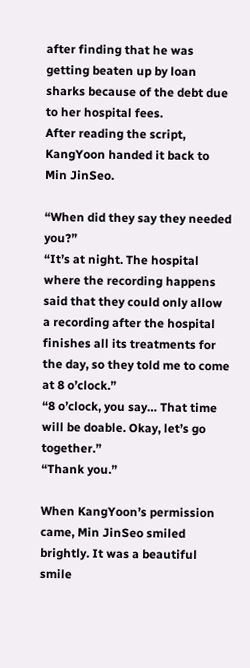after finding that he was getting beaten up by loan sharks because of the debt due to her hospital fees.
After reading the script, KangYoon handed it back to Min JinSeo.

“When did they say they needed you?”
“It’s at night. The hospital where the recording happens said that they could only allow a recording after the hospital finishes all its treatments for the day, so they told me to come at 8 o’clock.”
“8 o’clock, you say… That time will be doable. Okay, let’s go together.”
“Thank you.”

When KangYoon’s permission came, Min JinSeo smiled brightly. It was a beautiful smile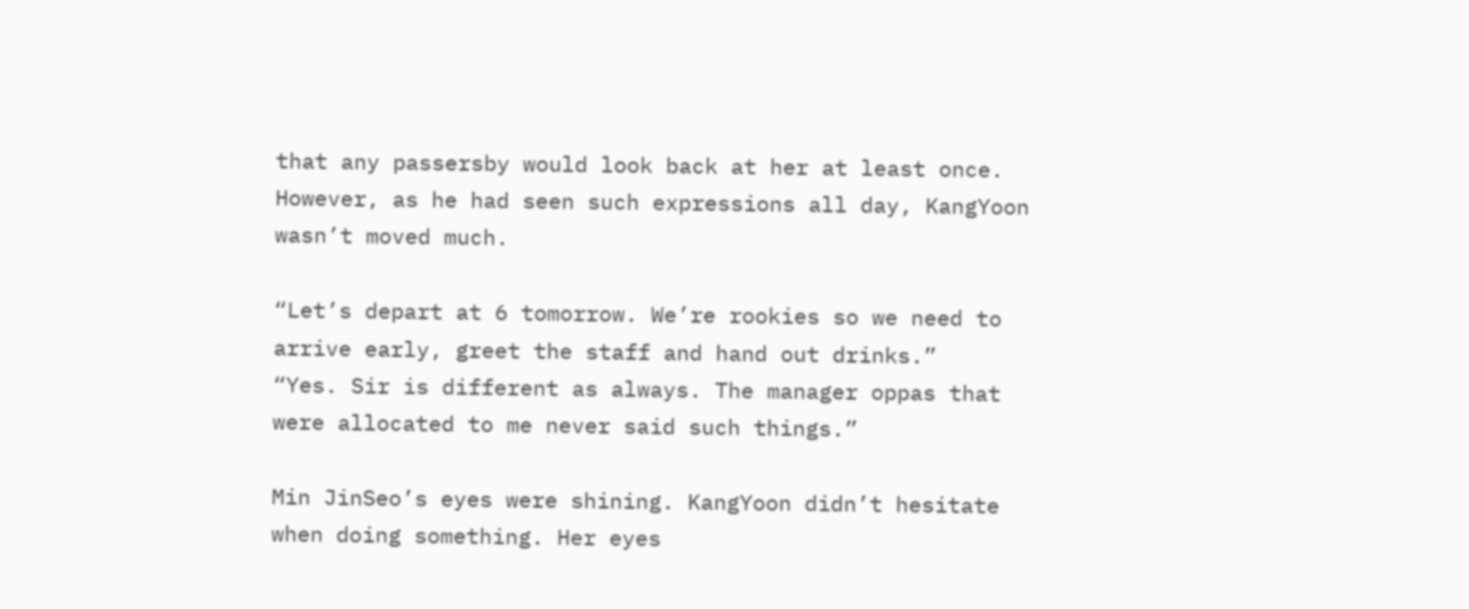that any passersby would look back at her at least once. However, as he had seen such expressions all day, KangYoon wasn’t moved much.

“Let’s depart at 6 tomorrow. We’re rookies so we need to arrive early, greet the staff and hand out drinks.”
“Yes. Sir is different as always. The manager oppas that were allocated to me never said such things.”

Min JinSeo’s eyes were shining. KangYoon didn’t hesitate when doing something. Her eyes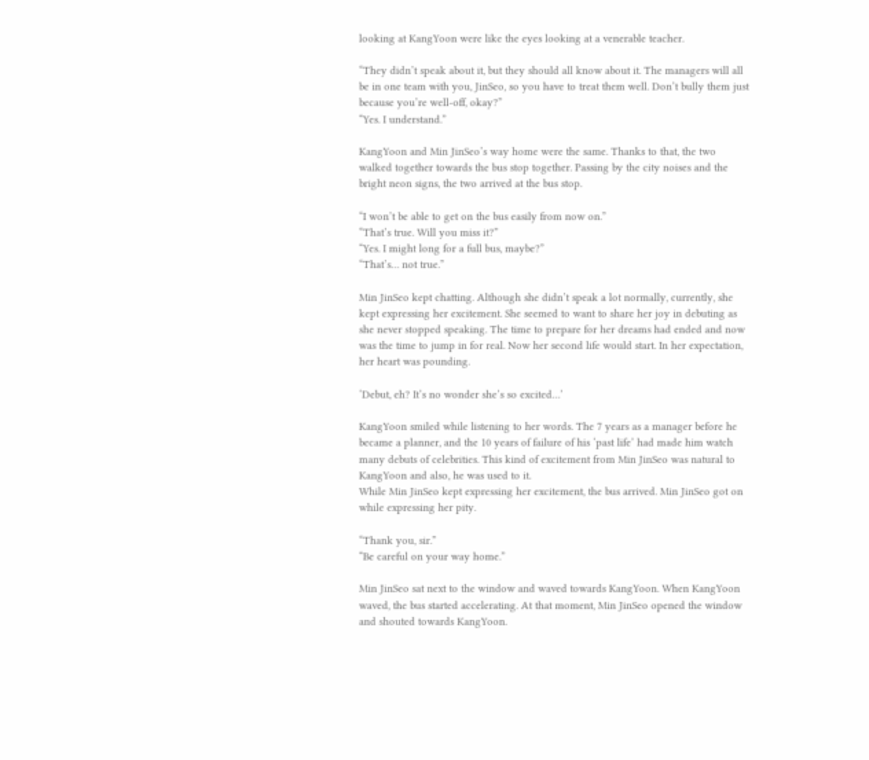looking at KangYoon were like the eyes looking at a venerable teacher.

“They didn’t speak about it, but they should all know about it. The managers will all be in one team with you, JinSeo, so you have to treat them well. Don’t bully them just because you’re well-off, okay?”
“Yes. I understand.”

KangYoon and Min JinSeo’s way home were the same. Thanks to that, the two walked together towards the bus stop together. Passing by the city noises and the bright neon signs, the two arrived at the bus stop.

“I won’t be able to get on the bus easily from now on.”
“That’s true. Will you miss it?”
“Yes. I might long for a full bus, maybe?”
“That’s… not true.”

Min JinSeo kept chatting. Although she didn’t speak a lot normally, currently, she kept expressing her excitement. She seemed to want to share her joy in debuting as she never stopped speaking. The time to prepare for her dreams had ended and now was the time to jump in for real. Now her second life would start. In her expectation, her heart was pounding.

‘Debut, eh? It’s no wonder she’s so excited…’

KangYoon smiled while listening to her words. The 7 years as a manager before he became a planner, and the 10 years of failure of his ‘past life’ had made him watch many debuts of celebrities. This kind of excitement from Min JinSeo was natural to KangYoon and also, he was used to it.
While Min JinSeo kept expressing her excitement, the bus arrived. Min JinSeo got on while expressing her pity.

“Thank you, sir.”
“Be careful on your way home.”

Min JinSeo sat next to the window and waved towards KangYoon. When KangYoon waved, the bus started accelerating. At that moment, Min JinSeo opened the window and shouted towards KangYoon.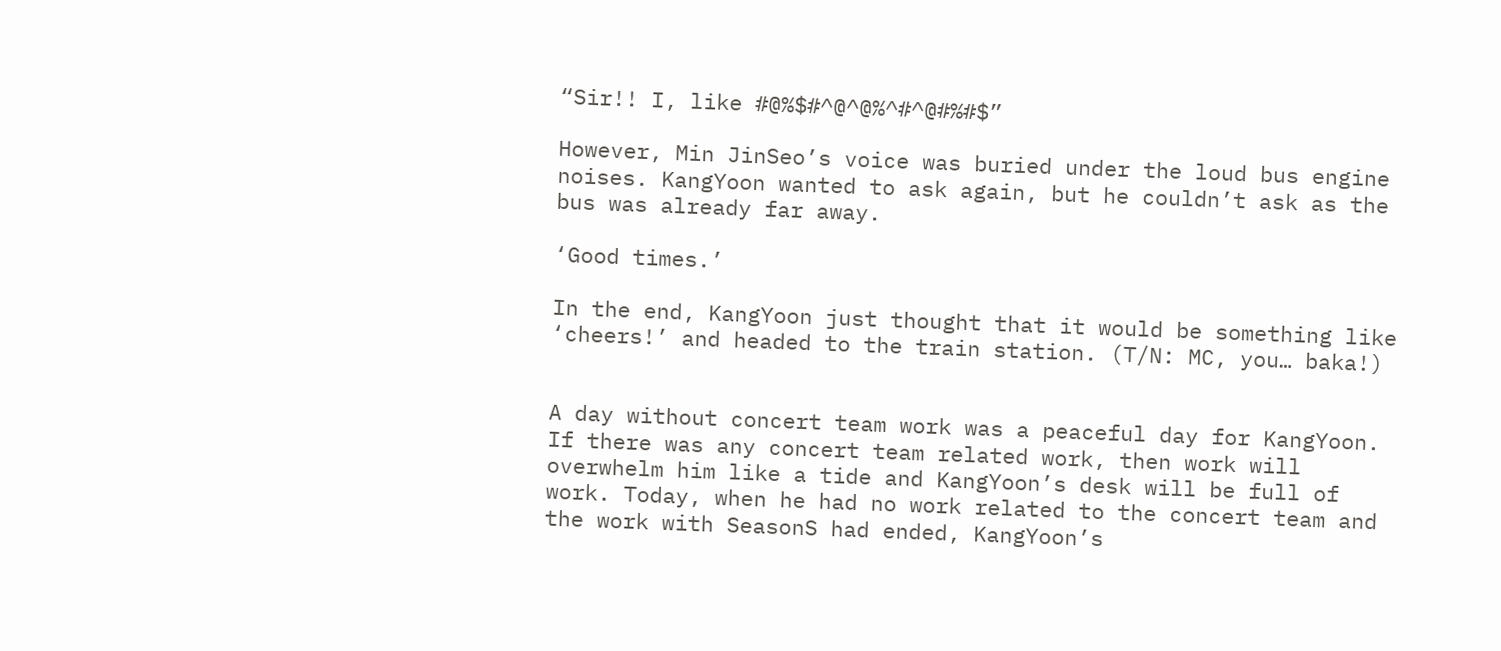“Sir!! I, like #@%$#^@^@%^#^@#%#$”

However, Min JinSeo’s voice was buried under the loud bus engine noises. KangYoon wanted to ask again, but he couldn’t ask as the bus was already far away.

‘Good times.’

In the end, KangYoon just thought that it would be something like ‘cheers!’ and headed to the train station. (T/N: MC, you… baka!)


A day without concert team work was a peaceful day for KangYoon. If there was any concert team related work, then work will overwhelm him like a tide and KangYoon’s desk will be full of work. Today, when he had no work related to the concert team and the work with SeasonS had ended, KangYoon’s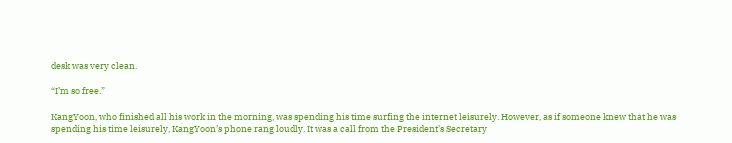desk was very clean.

“I’m so free.”

KangYoon, who finished all his work in the morning, was spending his time surfing the internet leisurely. However, as if someone knew that he was spending his time leisurely, KangYoon’s phone rang loudly. It was a call from the President’s Secretary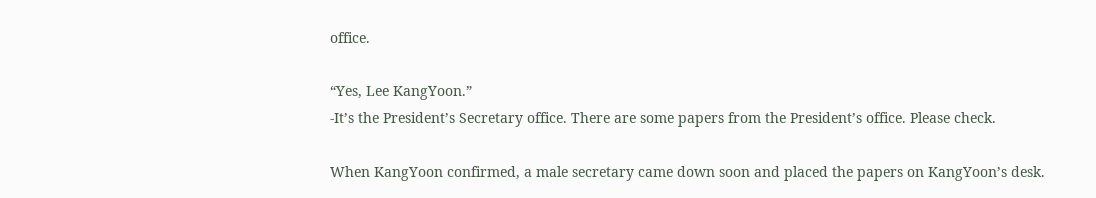office.

“Yes, Lee KangYoon.”
-It’s the President’s Secretary office. There are some papers from the President’s office. Please check.

When KangYoon confirmed, a male secretary came down soon and placed the papers on KangYoon’s desk.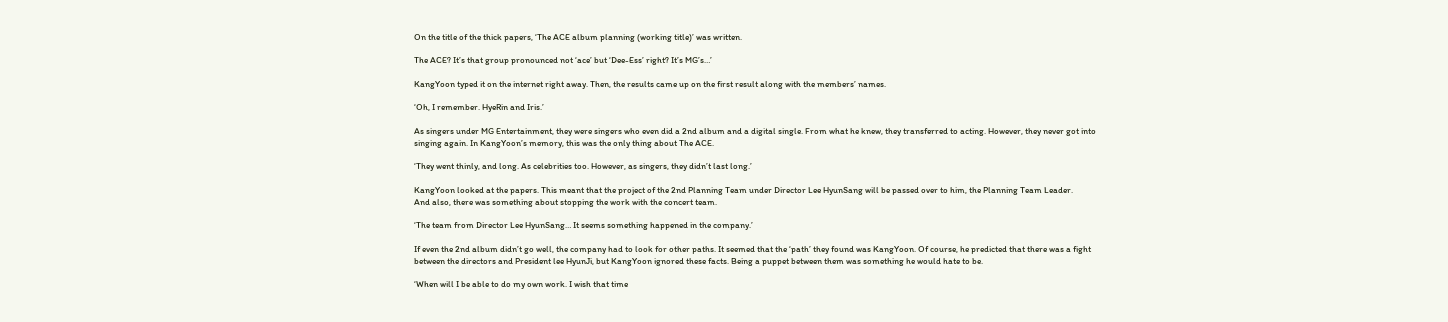On the title of the thick papers, ‘The ACE album planning (working title)’ was written.

The ACE? It’s that group pronounced not ‘ace’ but ‘Dee-Ess’ right? It’s MG’s…’

KangYoon typed it on the internet right away. Then, the results came up on the first result along with the members’ names.

‘Oh, I remember. HyeRin and Iris.’

As singers under MG Entertainment, they were singers who even did a 2nd album and a digital single. From what he knew, they transferred to acting. However, they never got into singing again. In KangYoon’s memory, this was the only thing about The ACE.

‘They went thinly, and long. As celebrities too. However, as singers, they didn’t last long.’

KangYoon looked at the papers. This meant that the project of the 2nd Planning Team under Director Lee HyunSang will be passed over to him, the Planning Team Leader.
And also, there was something about stopping the work with the concert team.

‘The team from Director Lee HyunSang… It seems something happened in the company.’

If even the 2nd album didn’t go well, the company had to look for other paths. It seemed that the ‘path’ they found was KangYoon. Of course, he predicted that there was a fight between the directors and President lee HyunJi, but KangYoon ignored these facts. Being a puppet between them was something he would hate to be.

‘When will I be able to do my own work. I wish that time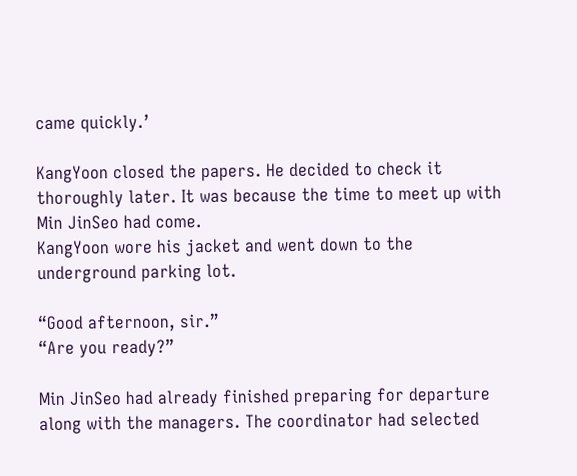came quickly.’

KangYoon closed the papers. He decided to check it thoroughly later. It was because the time to meet up with Min JinSeo had come.
KangYoon wore his jacket and went down to the underground parking lot.

“Good afternoon, sir.”
“Are you ready?”

Min JinSeo had already finished preparing for departure along with the managers. The coordinator had selected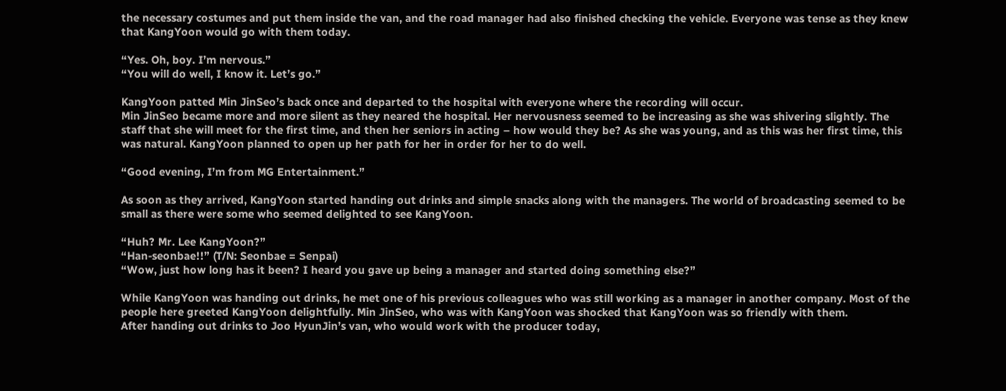the necessary costumes and put them inside the van, and the road manager had also finished checking the vehicle. Everyone was tense as they knew that KangYoon would go with them today.

“Yes. Oh, boy. I’m nervous.”
“You will do well, I know it. Let’s go.”

KangYoon patted Min JinSeo’s back once and departed to the hospital with everyone where the recording will occur.
Min JinSeo became more and more silent as they neared the hospital. Her nervousness seemed to be increasing as she was shivering slightly. The staff that she will meet for the first time, and then her seniors in acting – how would they be? As she was young, and as this was her first time, this was natural. KangYoon planned to open up her path for her in order for her to do well.

“Good evening, I’m from MG Entertainment.”

As soon as they arrived, KangYoon started handing out drinks and simple snacks along with the managers. The world of broadcasting seemed to be small as there were some who seemed delighted to see KangYoon.

“Huh? Mr. Lee KangYoon?”
“Han-seonbae!!” (T/N: Seonbae = Senpai)
“Wow, just how long has it been? I heard you gave up being a manager and started doing something else?”

While KangYoon was handing out drinks, he met one of his previous colleagues who was still working as a manager in another company. Most of the people here greeted KangYoon delightfully. Min JinSeo, who was with KangYoon was shocked that KangYoon was so friendly with them.
After handing out drinks to Joo HyunJin’s van, who would work with the producer today,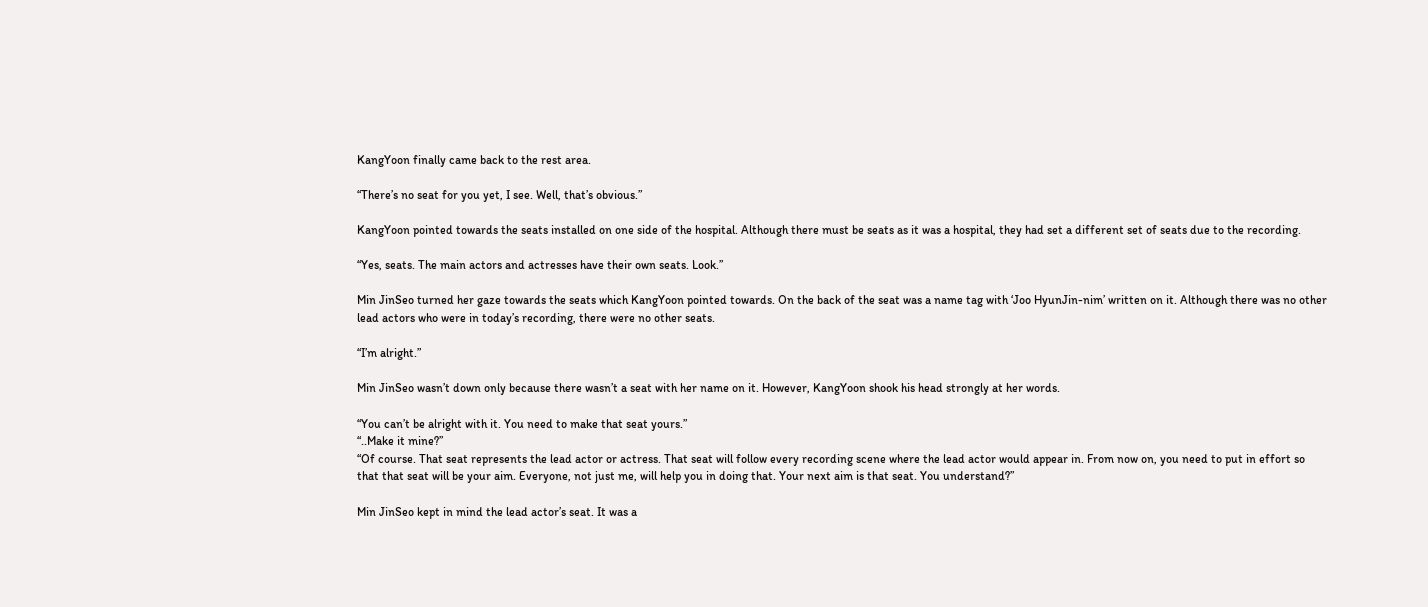KangYoon finally came back to the rest area.

“There’s no seat for you yet, I see. Well, that’s obvious.”

KangYoon pointed towards the seats installed on one side of the hospital. Although there must be seats as it was a hospital, they had set a different set of seats due to the recording.

“Yes, seats. The main actors and actresses have their own seats. Look.”

Min JinSeo turned her gaze towards the seats which KangYoon pointed towards. On the back of the seat was a name tag with ‘Joo HyunJin-nim’ written on it. Although there was no other lead actors who were in today’s recording, there were no other seats.

“I’m alright.”

Min JinSeo wasn’t down only because there wasn’t a seat with her name on it. However, KangYoon shook his head strongly at her words.

“You can’t be alright with it. You need to make that seat yours.”
“..Make it mine?”
“Of course. That seat represents the lead actor or actress. That seat will follow every recording scene where the lead actor would appear in. From now on, you need to put in effort so that that seat will be your aim. Everyone, not just me, will help you in doing that. Your next aim is that seat. You understand?”

Min JinSeo kept in mind the lead actor’s seat. It was a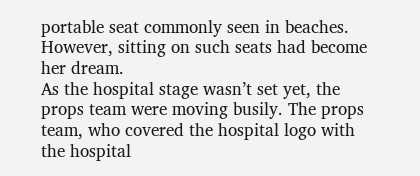portable seat commonly seen in beaches. However, sitting on such seats had become her dream.
As the hospital stage wasn’t set yet, the props team were moving busily. The props team, who covered the hospital logo with the hospital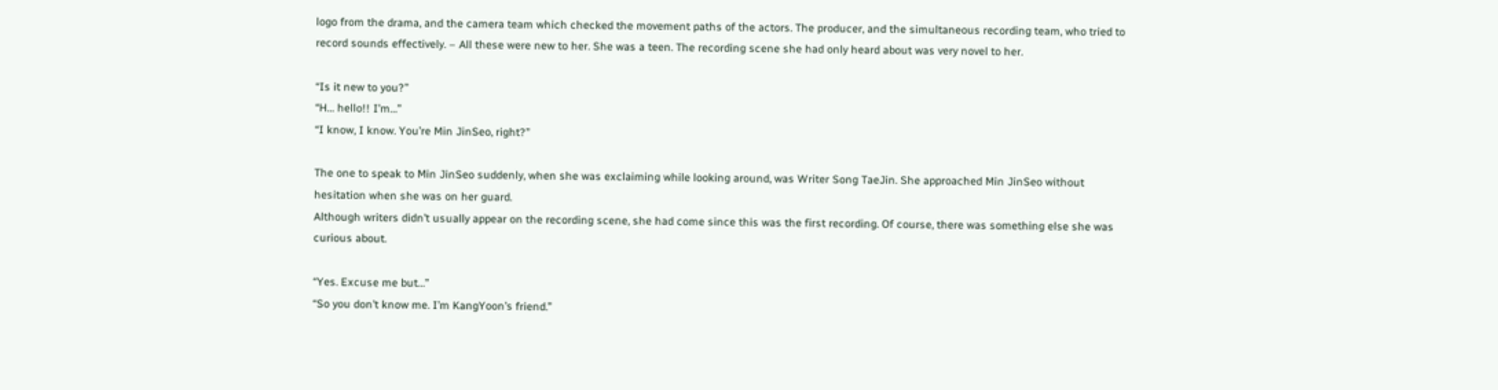logo from the drama, and the camera team which checked the movement paths of the actors. The producer, and the simultaneous recording team, who tried to record sounds effectively. – All these were new to her. She was a teen. The recording scene she had only heard about was very novel to her.

“Is it new to you?”
“H… hello!! I’m…”
“I know, I know. You’re Min JinSeo, right?”

The one to speak to Min JinSeo suddenly, when she was exclaiming while looking around, was Writer Song TaeJin. She approached Min JinSeo without hesitation when she was on her guard.
Although writers didn’t usually appear on the recording scene, she had come since this was the first recording. Of course, there was something else she was curious about.

“Yes. Excuse me but…”
“So you don’t know me. I’m KangYoon’s friend.”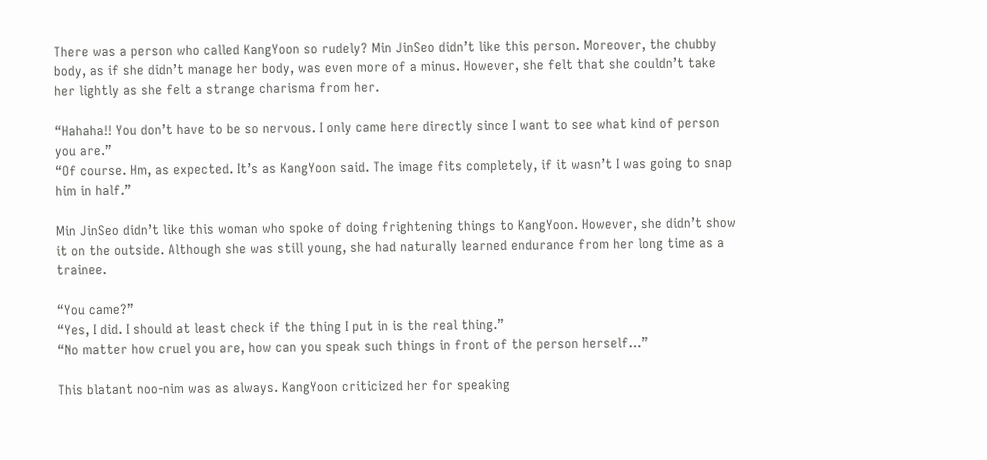There was a person who called KangYoon so rudely? Min JinSeo didn’t like this person. Moreover, the chubby body, as if she didn’t manage her body, was even more of a minus. However, she felt that she couldn’t take her lightly as she felt a strange charisma from her.

“Hahaha!! You don’t have to be so nervous. I only came here directly since I want to see what kind of person you are.”
“Of course. Hm, as expected. It’s as KangYoon said. The image fits completely, if it wasn’t I was going to snap him in half.”

Min JinSeo didn’t like this woman who spoke of doing frightening things to KangYoon. However, she didn’t show it on the outside. Although she was still young, she had naturally learned endurance from her long time as a trainee.

“You came?”
“Yes, I did. I should at least check if the thing I put in is the real thing.”
“No matter how cruel you are, how can you speak such things in front of the person herself…”

This blatant noo-nim was as always. KangYoon criticized her for speaking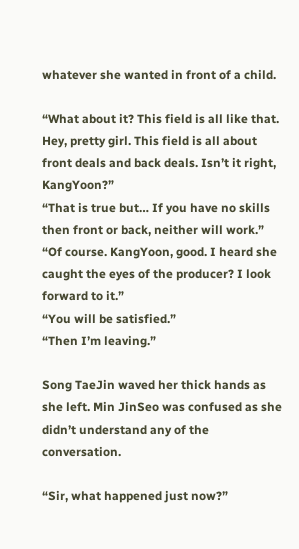whatever she wanted in front of a child.

“What about it? This field is all like that. Hey, pretty girl. This field is all about front deals and back deals. Isn’t it right, KangYoon?”
“That is true but… If you have no skills then front or back, neither will work.”
“Of course. KangYoon, good. I heard she caught the eyes of the producer? I look forward to it.”
“You will be satisfied.”
“Then I’m leaving.”

Song TaeJin waved her thick hands as she left. Min JinSeo was confused as she didn’t understand any of the conversation.

“Sir, what happened just now?”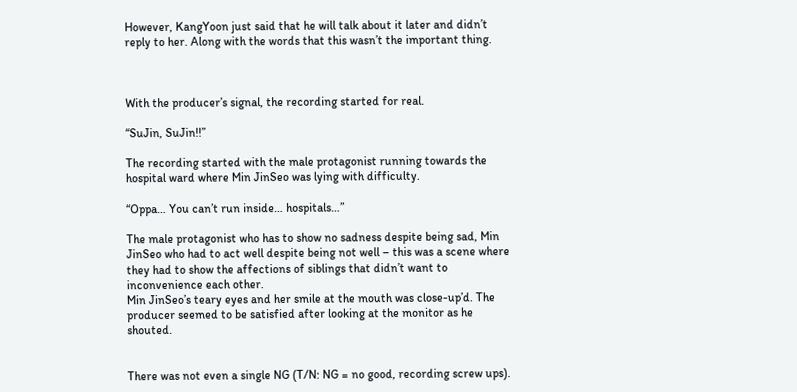However, KangYoon just said that he will talk about it later and didn’t reply to her. Along with the words that this wasn’t the important thing.



With the producer’s signal, the recording started for real.

“SuJin, SuJin!!”

The recording started with the male protagonist running towards the hospital ward where Min JinSeo was lying with difficulty.

“Oppa… You can’t run inside… hospitals…”

The male protagonist who has to show no sadness despite being sad, Min JinSeo who had to act well despite being not well – this was a scene where they had to show the affections of siblings that didn’t want to inconvenience each other.
Min JinSeo’s teary eyes and her smile at the mouth was close-up’d. The producer seemed to be satisfied after looking at the monitor as he shouted.


There was not even a single NG (T/N: NG = no good, recording screw ups).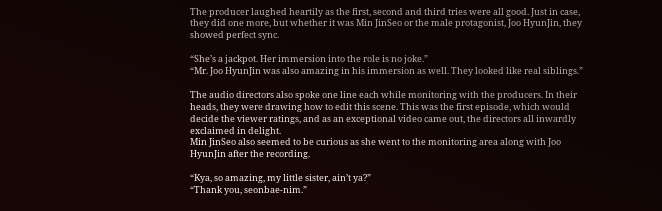The producer laughed heartily as the first, second and third tries were all good. Just in case, they did one more, but whether it was Min JinSeo or the male protagonist, Joo HyunJin, they showed perfect sync.

“She’s a jackpot. Her immersion into the role is no joke.”
“Mr. Joo HyunJin was also amazing in his immersion as well. They looked like real siblings.”

The audio directors also spoke one line each while monitoring with the producers. In their heads, they were drawing how to edit this scene. This was the first episode, which would decide the viewer ratings, and as an exceptional video came out, the directors all inwardly exclaimed in delight.
Min JinSeo also seemed to be curious as she went to the monitoring area along with Joo HyunJin after the recording.

“Kya, so amazing, my little sister, ain’t ya?”
“Thank you, seonbae-nim.”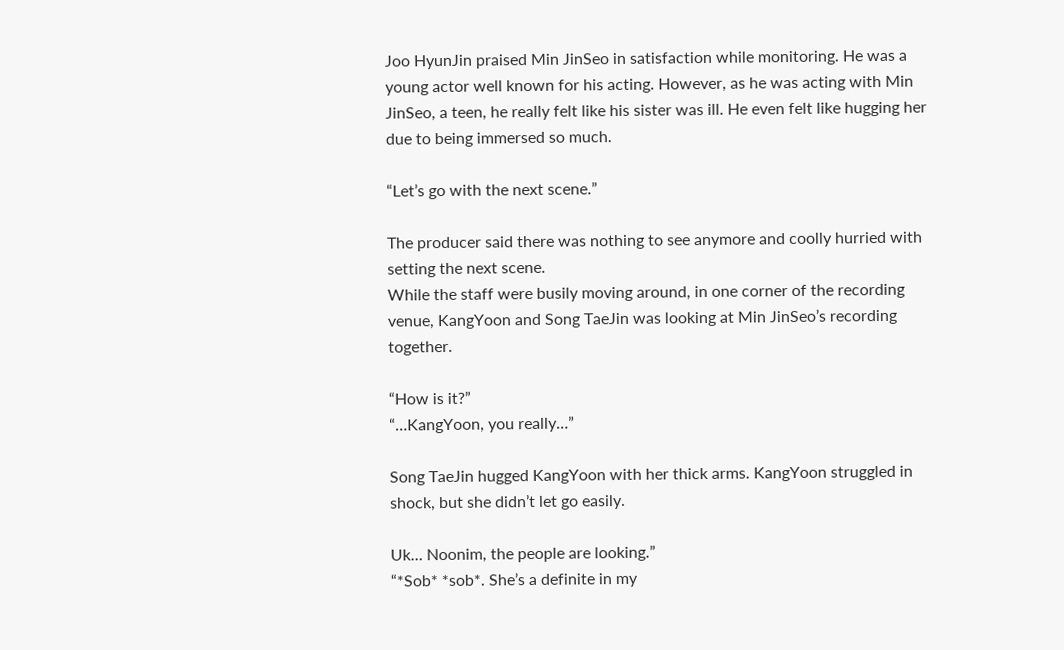Joo HyunJin praised Min JinSeo in satisfaction while monitoring. He was a young actor well known for his acting. However, as he was acting with Min JinSeo, a teen, he really felt like his sister was ill. He even felt like hugging her due to being immersed so much.

“Let’s go with the next scene.”

The producer said there was nothing to see anymore and coolly hurried with setting the next scene.
While the staff were busily moving around, in one corner of the recording venue, KangYoon and Song TaeJin was looking at Min JinSeo’s recording together.

“How is it?”
“…KangYoon, you really…”

Song TaeJin hugged KangYoon with her thick arms. KangYoon struggled in shock, but she didn’t let go easily.

Uk… Noonim, the people are looking.”
“*Sob* *sob*. She’s a definite in my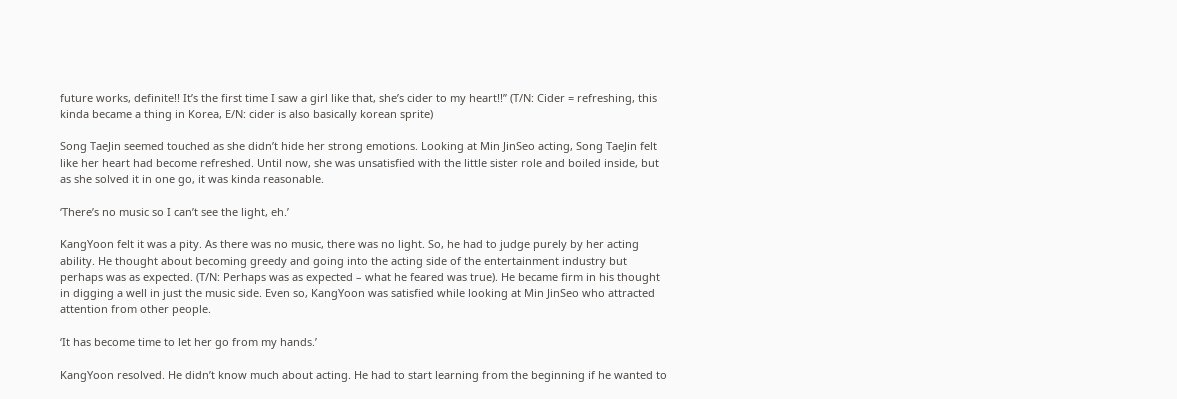future works, definite!! It’s the first time I saw a girl like that, she’s cider to my heart!!” (T/N: Cider = refreshing, this kinda became a thing in Korea, E/N: cider is also basically korean sprite)

Song TaeJin seemed touched as she didn’t hide her strong emotions. Looking at Min JinSeo acting, Song TaeJin felt like her heart had become refreshed. Until now, she was unsatisfied with the little sister role and boiled inside, but as she solved it in one go, it was kinda reasonable.

‘There’s no music so I can’t see the light, eh.’

KangYoon felt it was a pity. As there was no music, there was no light. So, he had to judge purely by her acting ability. He thought about becoming greedy and going into the acting side of the entertainment industry but perhaps was as expected. (T/N: Perhaps was as expected – what he feared was true). He became firm in his thought in digging a well in just the music side. Even so, KangYoon was satisfied while looking at Min JinSeo who attracted attention from other people.

‘It has become time to let her go from my hands.’

KangYoon resolved. He didn’t know much about acting. He had to start learning from the beginning if he wanted to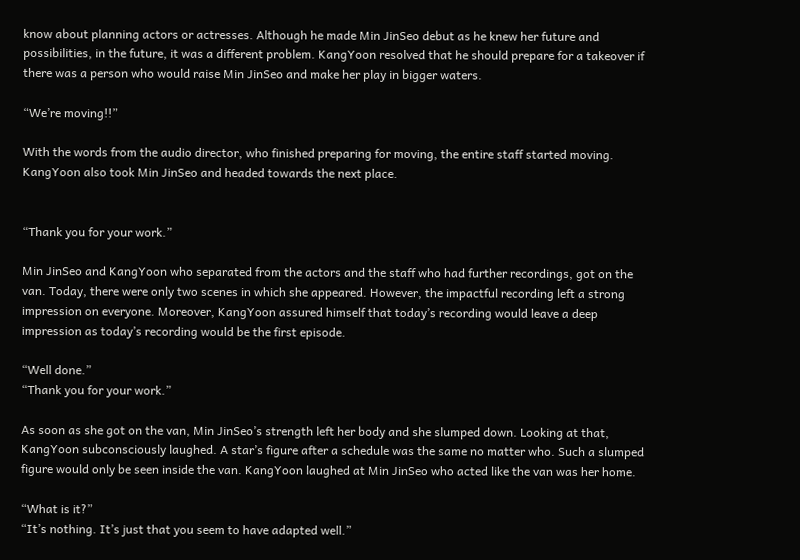know about planning actors or actresses. Although he made Min JinSeo debut as he knew her future and possibilities, in the future, it was a different problem. KangYoon resolved that he should prepare for a takeover if there was a person who would raise Min JinSeo and make her play in bigger waters.

“We’re moving!!”

With the words from the audio director, who finished preparing for moving, the entire staff started moving. KangYoon also took Min JinSeo and headed towards the next place.


“Thank you for your work.”

Min JinSeo and KangYoon who separated from the actors and the staff who had further recordings, got on the van. Today, there were only two scenes in which she appeared. However, the impactful recording left a strong impression on everyone. Moreover, KangYoon assured himself that today’s recording would leave a deep impression as today’s recording would be the first episode.

“Well done.”
“Thank you for your work.”

As soon as she got on the van, Min JinSeo’s strength left her body and she slumped down. Looking at that, KangYoon subconsciously laughed. A star’s figure after a schedule was the same no matter who. Such a slumped figure would only be seen inside the van. KangYoon laughed at Min JinSeo who acted like the van was her home.

“What is it?”
“It’s nothing. It’s just that you seem to have adapted well.”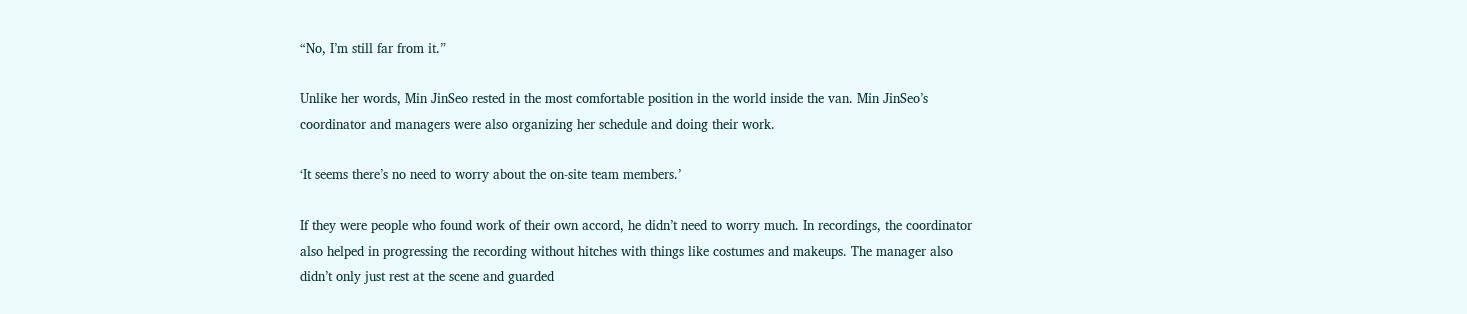“No, I’m still far from it.”

Unlike her words, Min JinSeo rested in the most comfortable position in the world inside the van. Min JinSeo’s coordinator and managers were also organizing her schedule and doing their work.

‘It seems there’s no need to worry about the on-site team members.’

If they were people who found work of their own accord, he didn’t need to worry much. In recordings, the coordinator also helped in progressing the recording without hitches with things like costumes and makeups. The manager also didn’t only just rest at the scene and guarded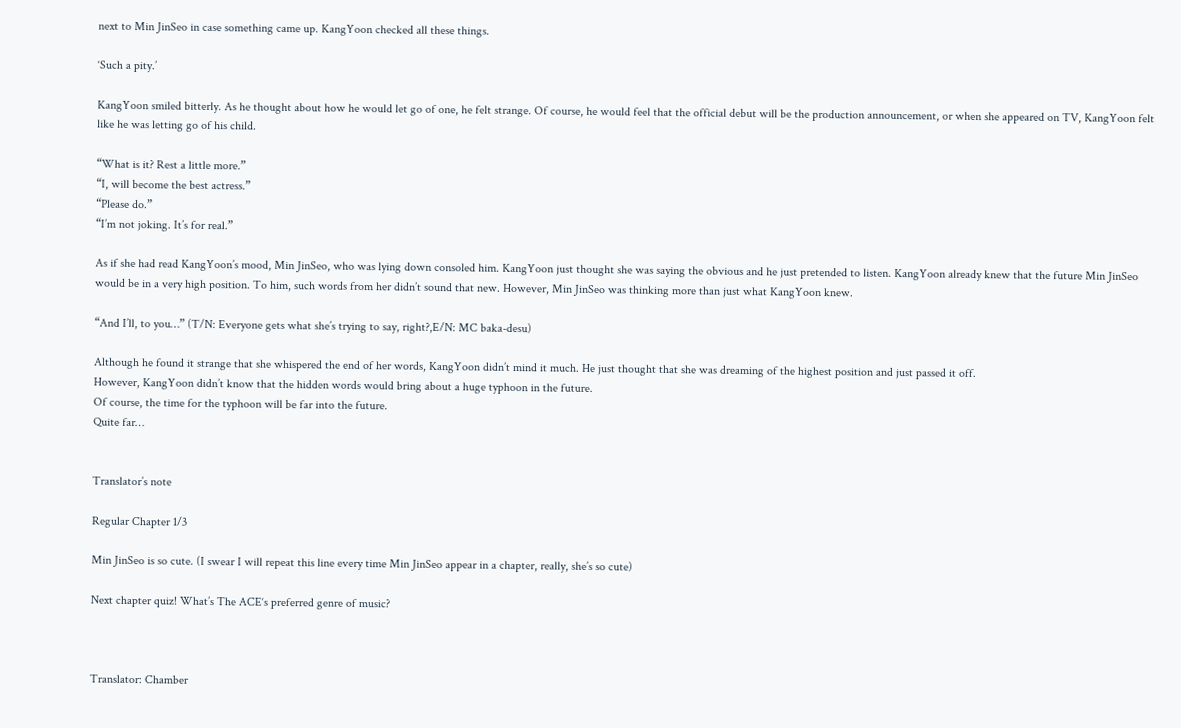next to Min JinSeo in case something came up. KangYoon checked all these things.

‘Such a pity.’

KangYoon smiled bitterly. As he thought about how he would let go of one, he felt strange. Of course, he would feel that the official debut will be the production announcement, or when she appeared on TV, KangYoon felt like he was letting go of his child.

“What is it? Rest a little more.”
“I, will become the best actress.”
“Please do.”
“I’m not joking. It’s for real.”

As if she had read KangYoon’s mood, Min JinSeo, who was lying down consoled him. KangYoon just thought she was saying the obvious and he just pretended to listen. KangYoon already knew that the future Min JinSeo would be in a very high position. To him, such words from her didn’t sound that new. However, Min JinSeo was thinking more than just what KangYoon knew.

“And I’ll, to you…” (T/N: Everyone gets what she’s trying to say, right?,E/N: MC baka-desu)

Although he found it strange that she whispered the end of her words, KangYoon didn’t mind it much. He just thought that she was dreaming of the highest position and just passed it off.
However, KangYoon didn’t know that the hidden words would bring about a huge typhoon in the future.
Of course, the time for the typhoon will be far into the future.
Quite far…


Translator’s note

Regular Chapter 1/3

Min JinSeo is so cute. (I swear I will repeat this line every time Min JinSeo appear in a chapter, really, she’s so cute)

Next chapter quiz! What’s The ACE‘s preferred genre of music?



Translator: Chamber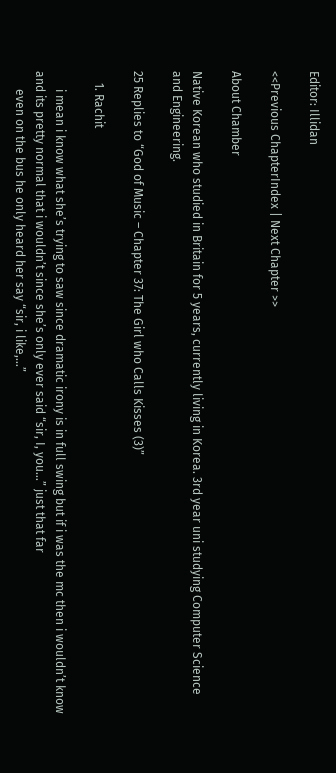Editor: Illidan

<<Previous ChapterIndex | Next Chapter >>

About Chamber

Native Korean who studied in Britain for 5 years, currently living in Korea. 3rd year uni studying Computer Science and Engineering.

25 Replies to “God of Music – Chapter 37: The Girl who Calls Kisses (3)”

    1. Rachit

      i mean i know what she’s trying to saw since dramatic irony is in full swing but if i was the mc then i wouldn’t know and its pretty normal that i wouldn’t since she’s only ever said “sir, I, you…” just that far
      even on the bus he only heard her say “sir, i like,…”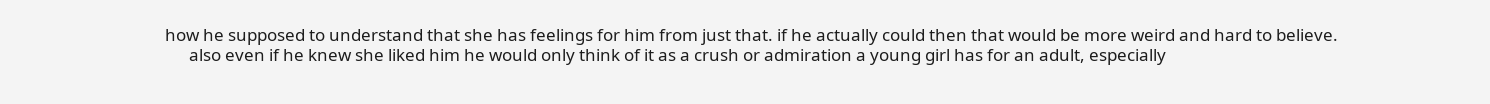how he supposed to understand that she has feelings for him from just that. if he actually could then that would be more weird and hard to believe.
      also even if he knew she liked him he would only think of it as a crush or admiration a young girl has for an adult, especially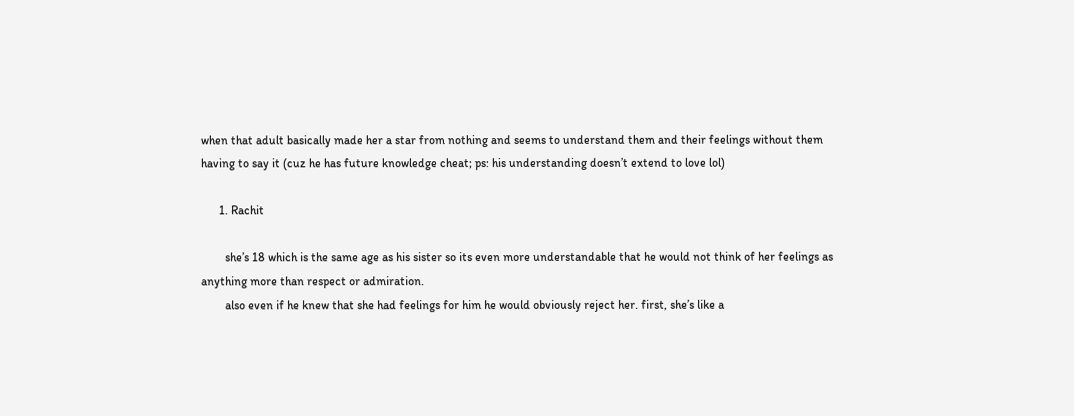when that adult basically made her a star from nothing and seems to understand them and their feelings without them having to say it (cuz he has future knowledge cheat; ps: his understanding doesn’t extend to love lol)

      1. Rachit

        she’s 18 which is the same age as his sister so its even more understandable that he would not think of her feelings as anything more than respect or admiration.
        also even if he knew that she had feelings for him he would obviously reject her. first, she’s like a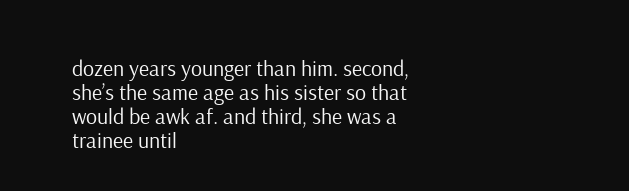dozen years younger than him. second, she’s the same age as his sister so that would be awk af. and third, she was a trainee until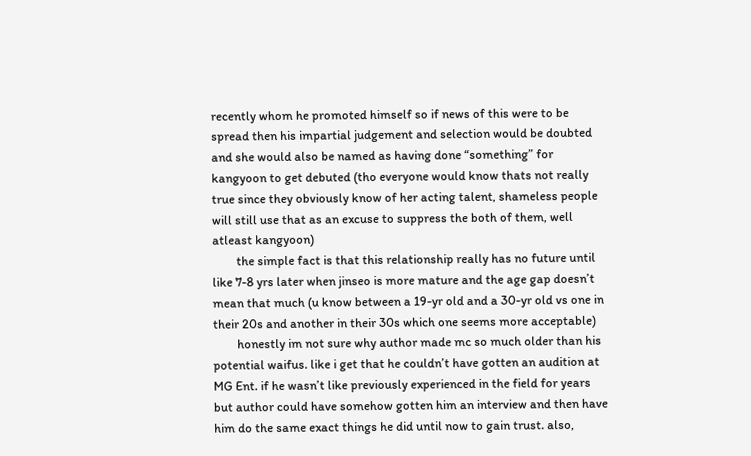recently whom he promoted himself so if news of this were to be spread then his impartial judgement and selection would be doubted and she would also be named as having done “something” for kangyoon to get debuted (tho everyone would know thats not really true since they obviously know of her acting talent, shameless people will still use that as an excuse to suppress the both of them, well atleast kangyoon)
        the simple fact is that this relationship really has no future until like 7-8 yrs later when jinseo is more mature and the age gap doesn’t mean that much (u know between a 19-yr old and a 30-yr old vs one in their 20s and another in their 30s which one seems more acceptable)
        honestly im not sure why author made mc so much older than his potential waifus. like i get that he couldn’t have gotten an audition at MG Ent. if he wasn’t like previously experienced in the field for years but author could have somehow gotten him an interview and then have him do the same exact things he did until now to gain trust. also,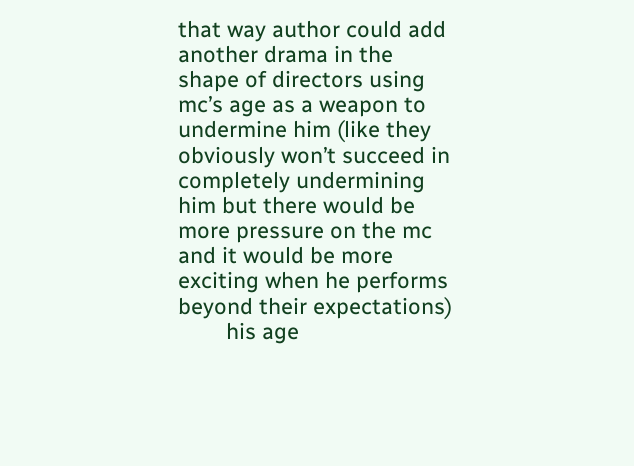that way author could add another drama in the shape of directors using mc’s age as a weapon to undermine him (like they obviously won’t succeed in completely undermining him but there would be more pressure on the mc and it would be more exciting when he performs beyond their expectations)
        his age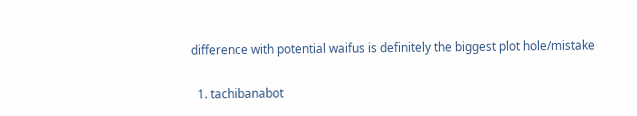difference with potential waifus is definitely the biggest plot hole/mistake

  1. tachibanabot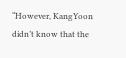“However, KangYoon didn’t know that the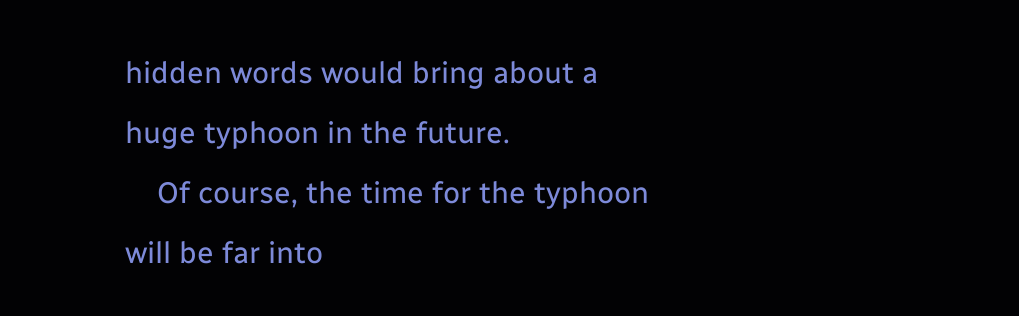hidden words would bring about a huge typhoon in the future.
    Of course, the time for the typhoon will be far into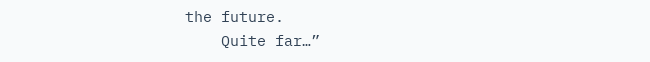the future.
    Quite far…”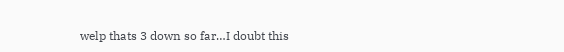welp thats 3 down so far…I doubt this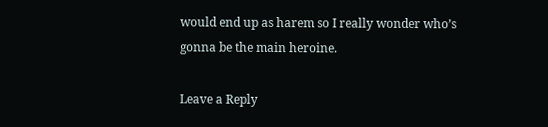would end up as harem so I really wonder who’s gonna be the main heroine.

Leave a Reply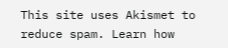This site uses Akismet to reduce spam. Learn how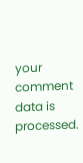your comment data is processed.